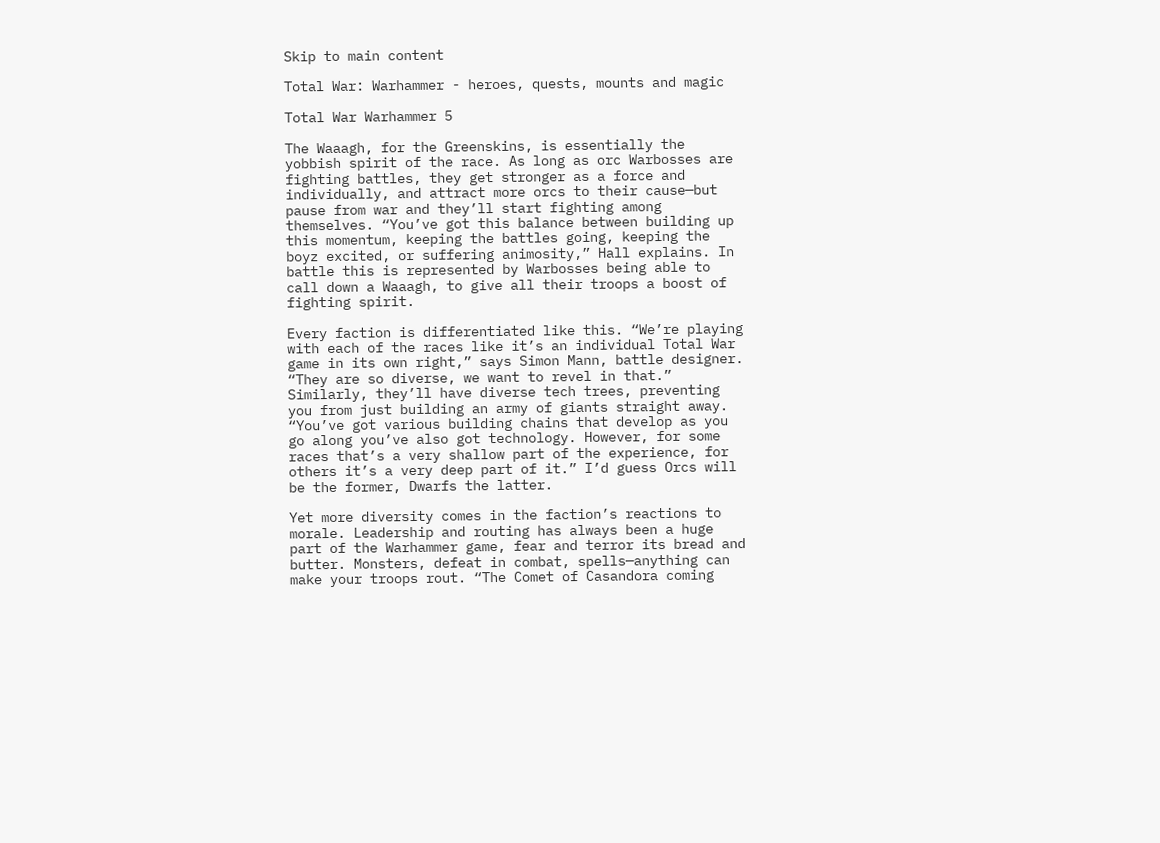Skip to main content

Total War: Warhammer - heroes, quests, mounts and magic

Total War Warhammer 5

The Waaagh, for the Greenskins, is essentially the yobbish spirit of the race. As long as orc Warbosses are fighting battles, they get stronger as a force and individually, and attract more orcs to their cause—but pause from war and they’ll start fighting among themselves. “You’ve got this balance between building up this momentum, keeping the battles going, keeping the boyz excited, or suffering animosity,” Hall explains. In battle this is represented by Warbosses being able to call down a Waaagh, to give all their troops a boost of fighting spirit.

Every faction is differentiated like this. “We’re playing with each of the races like it’s an individual Total War game in its own right,” says Simon Mann, battle designer. “They are so diverse, we want to revel in that.” Similarly, they’ll have diverse tech trees, preventing you from just building an army of giants straight away. “You’ve got various building chains that develop as you go along you’ve also got technology. However, for some races that’s a very shallow part of the experience, for others it’s a very deep part of it.” I’d guess Orcs will be the former, Dwarfs the latter.

Yet more diversity comes in the faction’s reactions to morale. Leadership and routing has always been a huge part of the Warhammer game, fear and terror its bread and butter. Monsters, defeat in combat, spells—anything can make your troops rout. “The Comet of Casandora coming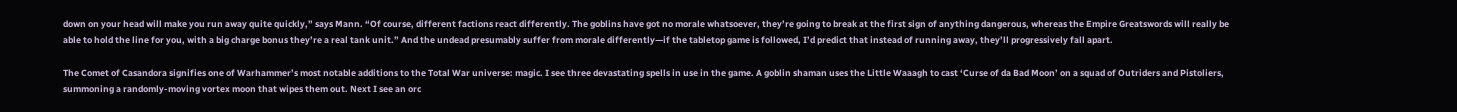down on your head will make you run away quite quickly,” says Mann. “Of course, different factions react differently. The goblins have got no morale whatsoever, they’re going to break at the first sign of anything dangerous, whereas the Empire Greatswords will really be able to hold the line for you, with a big charge bonus they’re a real tank unit.” And the undead presumably suffer from morale differently—if the tabletop game is followed, I’d predict that instead of running away, they’ll progressively fall apart.

The Comet of Casandora signifies one of Warhammer’s most notable additions to the Total War universe: magic. I see three devastating spells in use in the game. A goblin shaman uses the Little Waaagh to cast ‘Curse of da Bad Moon’ on a squad of Outriders and Pistoliers, summoning a randomly-moving vortex moon that wipes them out. Next I see an orc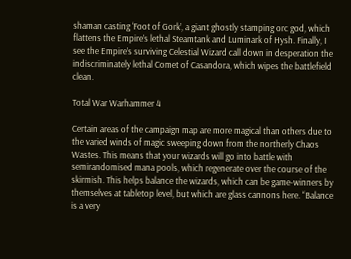shaman casting ‘Foot of Gork’, a giant ghostly stamping orc god, which flattens the Empire’s lethal Steamtank and Luminark of Hysh. Finally, I see the Empire’s surviving Celestial Wizard call down in desperation the indiscriminately lethal Comet of Casandora, which wipes the battlefield clean.

Total War Warhammer 4

Certain areas of the campaign map are more magical than others due to the varied winds of magic sweeping down from the northerly Chaos Wastes. This means that your wizards will go into battle with semirandomised mana pools, which regenerate over the course of the skirmish. This helps balance the wizards, which can be game-winners by themselves at tabletop level, but which are glass cannons here. “Balance is a very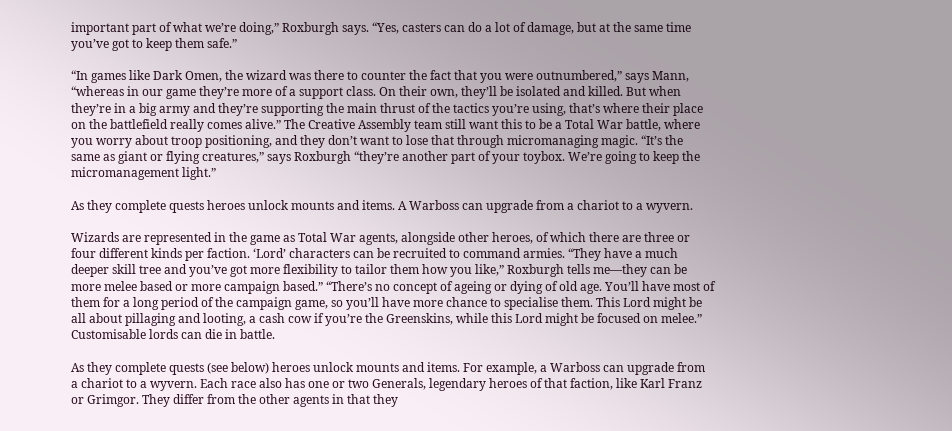important part of what we’re doing,” Roxburgh says. “Yes, casters can do a lot of damage, but at the same time you’ve got to keep them safe.”

“In games like Dark Omen, the wizard was there to counter the fact that you were outnumbered,” says Mann, “whereas in our game they’re more of a support class. On their own, they’ll be isolated and killed. But when they’re in a big army and they’re supporting the main thrust of the tactics you’re using, that’s where their place on the battlefield really comes alive.” The Creative Assembly team still want this to be a Total War battle, where you worry about troop positioning, and they don’t want to lose that through micromanaging magic. “It’s the same as giant or flying creatures,” says Roxburgh “they’re another part of your toybox. We’re going to keep the micromanagement light.”

As they complete quests heroes unlock mounts and items. A Warboss can upgrade from a chariot to a wyvern.

Wizards are represented in the game as Total War agents, alongside other heroes, of which there are three or four different kinds per faction. ‘Lord’ characters can be recruited to command armies. “They have a much deeper skill tree and you’ve got more flexibility to tailor them how you like,” Roxburgh tells me—they can be more melee based or more campaign based.” “There’s no concept of ageing or dying of old age. You’ll have most of them for a long period of the campaign game, so you’ll have more chance to specialise them. This Lord might be all about pillaging and looting, a cash cow if you’re the Greenskins, while this Lord might be focused on melee.” Customisable lords can die in battle.

As they complete quests (see below) heroes unlock mounts and items. For example, a Warboss can upgrade from a chariot to a wyvern. Each race also has one or two Generals, legendary heroes of that faction, like Karl Franz or Grimgor. They differ from the other agents in that they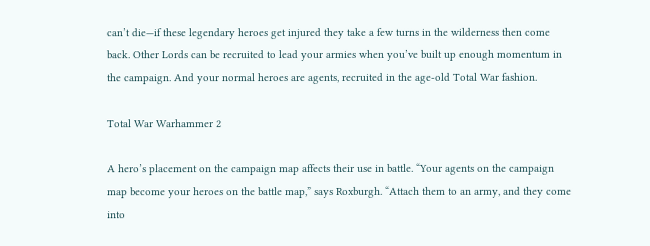can’t die—if these legendary heroes get injured they take a few turns in the wilderness then come back. Other Lords can be recruited to lead your armies when you’ve built up enough momentum in the campaign. And your normal heroes are agents, recruited in the age-old Total War fashion.

Total War Warhammer 2

A hero’s placement on the campaign map affects their use in battle. “Your agents on the campaign map become your heroes on the battle map,” says Roxburgh. “Attach them to an army, and they come into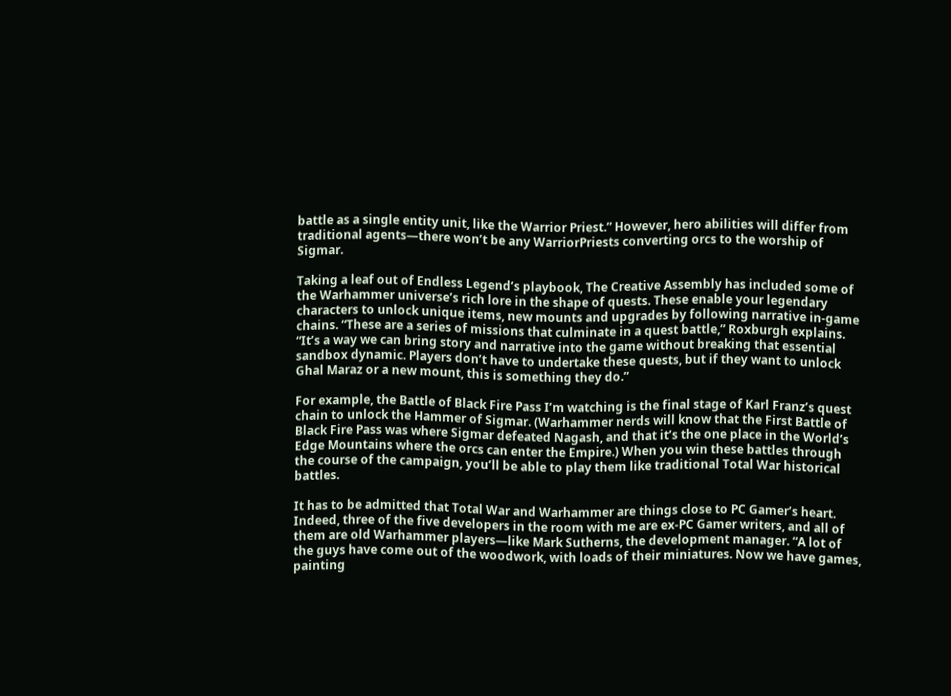battle as a single entity unit, like the Warrior Priest.” However, hero abilities will differ from traditional agents—there won’t be any WarriorPriests converting orcs to the worship of Sigmar.

Taking a leaf out of Endless Legend’s playbook, The Creative Assembly has included some of the Warhammer universe’s rich lore in the shape of quests. These enable your legendary characters to unlock unique items, new mounts and upgrades by following narrative in-game chains. “These are a series of missions that culminate in a quest battle,” Roxburgh explains. “It’s a way we can bring story and narrative into the game without breaking that essential sandbox dynamic. Players don’t have to undertake these quests, but if they want to unlock Ghal Maraz or a new mount, this is something they do.”

For example, the Battle of Black Fire Pass I’m watching is the final stage of Karl Franz’s quest chain to unlock the Hammer of Sigmar. (Warhammer nerds will know that the First Battle of Black Fire Pass was where Sigmar defeated Nagash, and that it’s the one place in the World’s Edge Mountains where the orcs can enter the Empire.) When you win these battles through the course of the campaign, you’ll be able to play them like traditional Total War historical battles.

It has to be admitted that Total War and Warhammer are things close to PC Gamer’s heart. Indeed, three of the five developers in the room with me are ex-PC Gamer writers, and all of them are old Warhammer players—like Mark Sutherns, the development manager. “A lot of the guys have come out of the woodwork, with loads of their miniatures. Now we have games, painting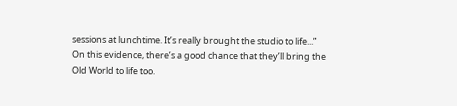sessions at lunchtime. It’s really brought the studio to life...” On this evidence, there’s a good chance that they’ll bring the Old World to life too.